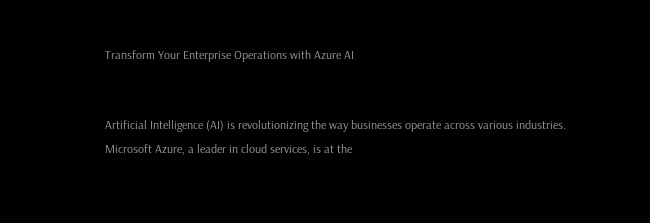Transform Your Enterprise Operations with Azure AI


Artificial Intelligence (AI) is revolutionizing the way businesses operate across various industries. Microsoft Azure, a leader in cloud services, is at the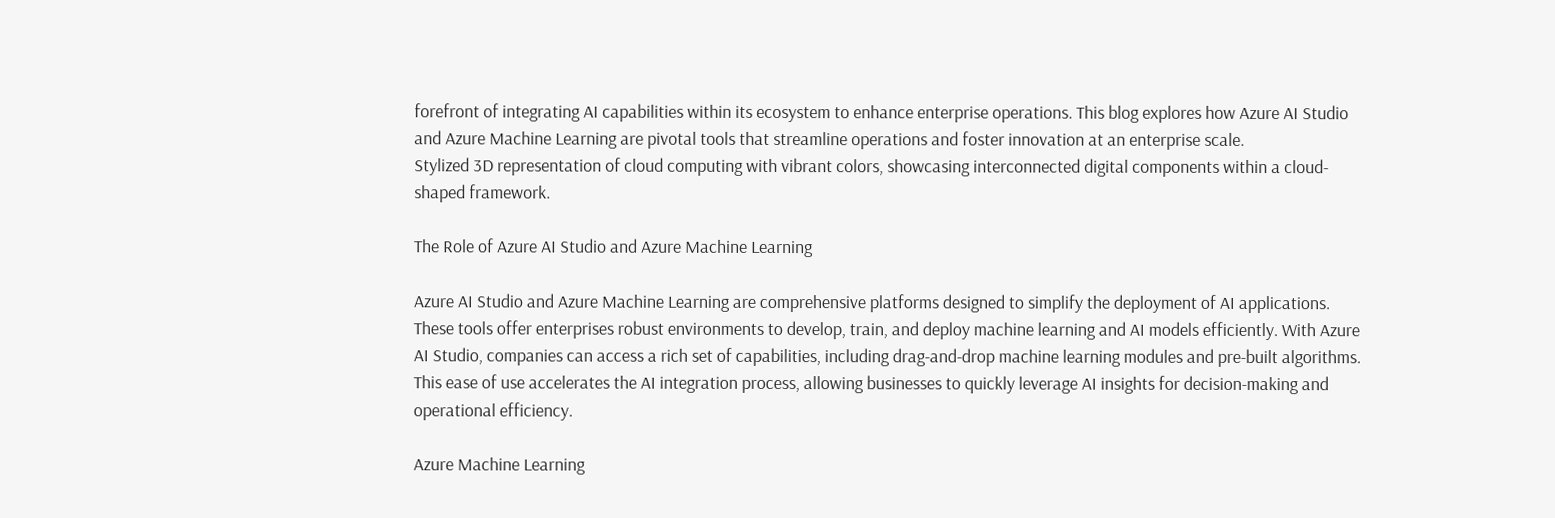forefront of integrating AI capabilities within its ecosystem to enhance enterprise operations. This blog explores how Azure AI Studio and Azure Machine Learning are pivotal tools that streamline operations and foster innovation at an enterprise scale.
Stylized 3D representation of cloud computing with vibrant colors, showcasing interconnected digital components within a cloud-shaped framework.

The Role of Azure AI Studio and Azure Machine Learning

Azure AI Studio and Azure Machine Learning are comprehensive platforms designed to simplify the deployment of AI applications. These tools offer enterprises robust environments to develop, train, and deploy machine learning and AI models efficiently. With Azure AI Studio, companies can access a rich set of capabilities, including drag-and-drop machine learning modules and pre-built algorithms. This ease of use accelerates the AI integration process, allowing businesses to quickly leverage AI insights for decision-making and operational efficiency.

Azure Machine Learning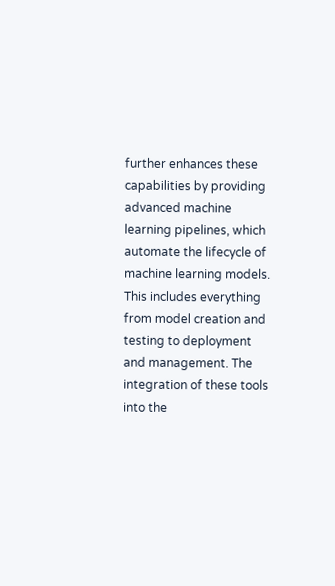further enhances these capabilities by providing advanced machine learning pipelines, which automate the lifecycle of machine learning models. This includes everything from model creation and testing to deployment and management. The integration of these tools into the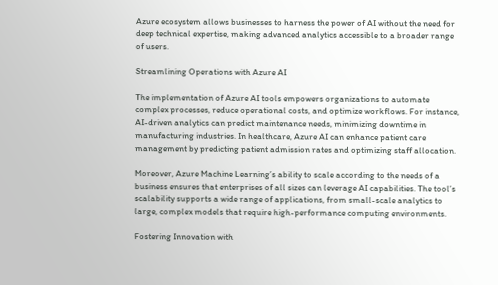Azure ecosystem allows businesses to harness the power of AI without the need for deep technical expertise, making advanced analytics accessible to a broader range of users.

Streamlining Operations with Azure AI

The implementation of Azure AI tools empowers organizations to automate complex processes, reduce operational costs, and optimize workflows. For instance, AI-driven analytics can predict maintenance needs, minimizing downtime in manufacturing industries. In healthcare, Azure AI can enhance patient care management by predicting patient admission rates and optimizing staff allocation.

Moreover, Azure Machine Learning’s ability to scale according to the needs of a business ensures that enterprises of all sizes can leverage AI capabilities. The tool’s scalability supports a wide range of applications, from small-scale analytics to large, complex models that require high-performance computing environments.

Fostering Innovation with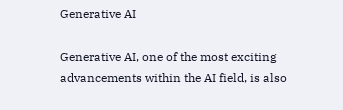Generative AI

Generative AI, one of the most exciting advancements within the AI field, is also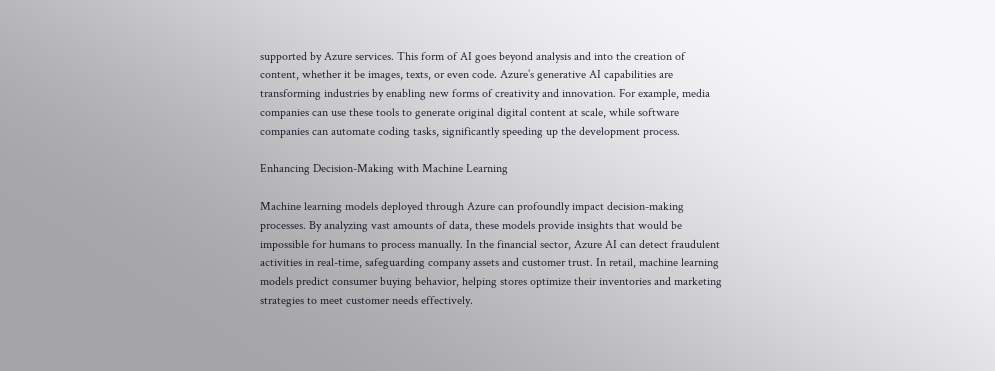supported by Azure services. This form of AI goes beyond analysis and into the creation of content, whether it be images, texts, or even code. Azure’s generative AI capabilities are transforming industries by enabling new forms of creativity and innovation. For example, media companies can use these tools to generate original digital content at scale, while software companies can automate coding tasks, significantly speeding up the development process.

Enhancing Decision-Making with Machine Learning

Machine learning models deployed through Azure can profoundly impact decision-making processes. By analyzing vast amounts of data, these models provide insights that would be impossible for humans to process manually. In the financial sector, Azure AI can detect fraudulent activities in real-time, safeguarding company assets and customer trust. In retail, machine learning models predict consumer buying behavior, helping stores optimize their inventories and marketing strategies to meet customer needs effectively.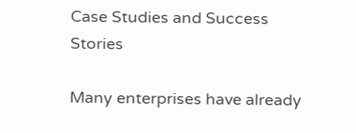Case Studies and Success Stories

Many enterprises have already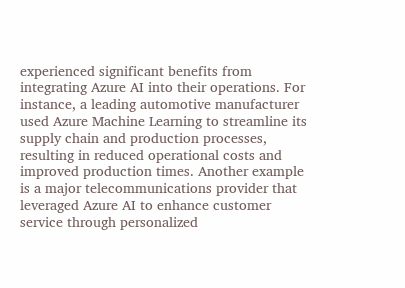experienced significant benefits from integrating Azure AI into their operations. For instance, a leading automotive manufacturer used Azure Machine Learning to streamline its supply chain and production processes, resulting in reduced operational costs and improved production times. Another example is a major telecommunications provider that leveraged Azure AI to enhance customer service through personalized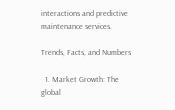interactions and predictive maintenance services.

Trends, Facts, and Numbers

  1. Market Growth: The global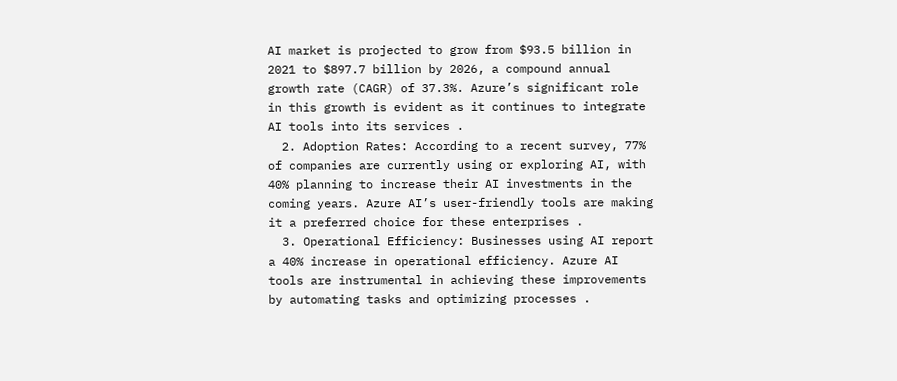AI market is projected to grow from $93.5 billion in 2021 to $897.7 billion by 2026, a compound annual growth rate (CAGR) of 37.3%. Azure’s significant role in this growth is evident as it continues to integrate AI tools into its services .
  2. Adoption Rates: According to a recent survey, 77% of companies are currently using or exploring AI, with 40% planning to increase their AI investments in the coming years. Azure AI’s user-friendly tools are making it a preferred choice for these enterprises .
  3. Operational Efficiency: Businesses using AI report a 40% increase in operational efficiency. Azure AI tools are instrumental in achieving these improvements by automating tasks and optimizing processes .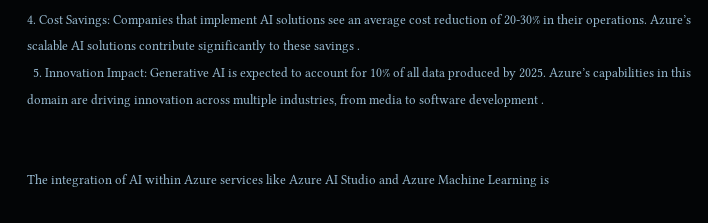4. Cost Savings: Companies that implement AI solutions see an average cost reduction of 20-30% in their operations. Azure’s scalable AI solutions contribute significantly to these savings .
  5. Innovation Impact: Generative AI is expected to account for 10% of all data produced by 2025. Azure’s capabilities in this domain are driving innovation across multiple industries, from media to software development .


The integration of AI within Azure services like Azure AI Studio and Azure Machine Learning is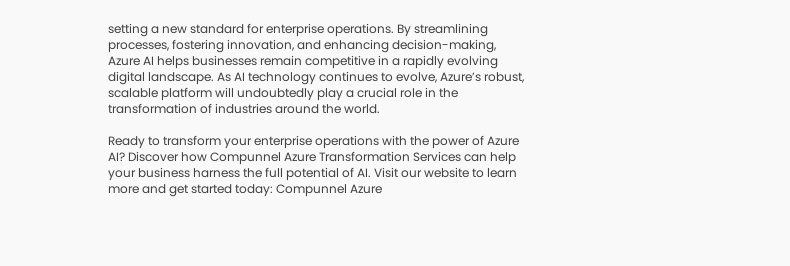setting a new standard for enterprise operations. By streamlining processes, fostering innovation, and enhancing decision-making, Azure AI helps businesses remain competitive in a rapidly evolving digital landscape. As AI technology continues to evolve, Azure’s robust, scalable platform will undoubtedly play a crucial role in the transformation of industries around the world.

Ready to transform your enterprise operations with the power of Azure AI? Discover how Compunnel Azure Transformation Services can help your business harness the full potential of AI. Visit our website to learn more and get started today: Compunnel Azure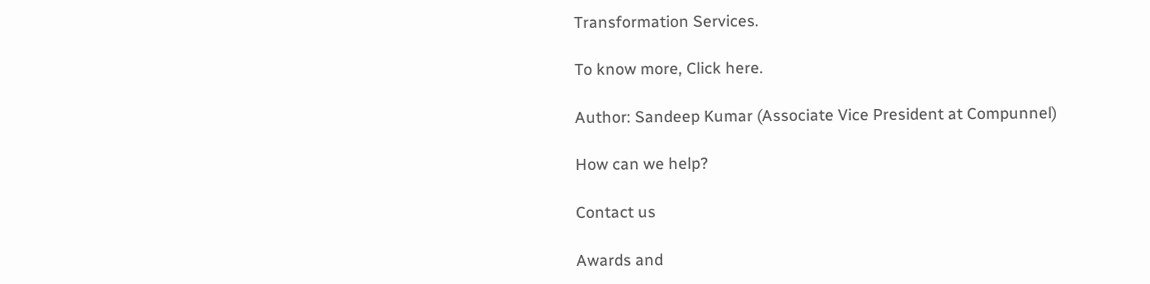Transformation Services.

To know more, Click here.

Author: Sandeep Kumar (Associate Vice President at Compunnel)

How can we help?

Contact us

Awards and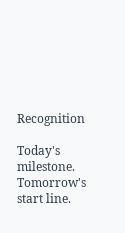Recognition

Today's milestone. Tomorrow's start line.